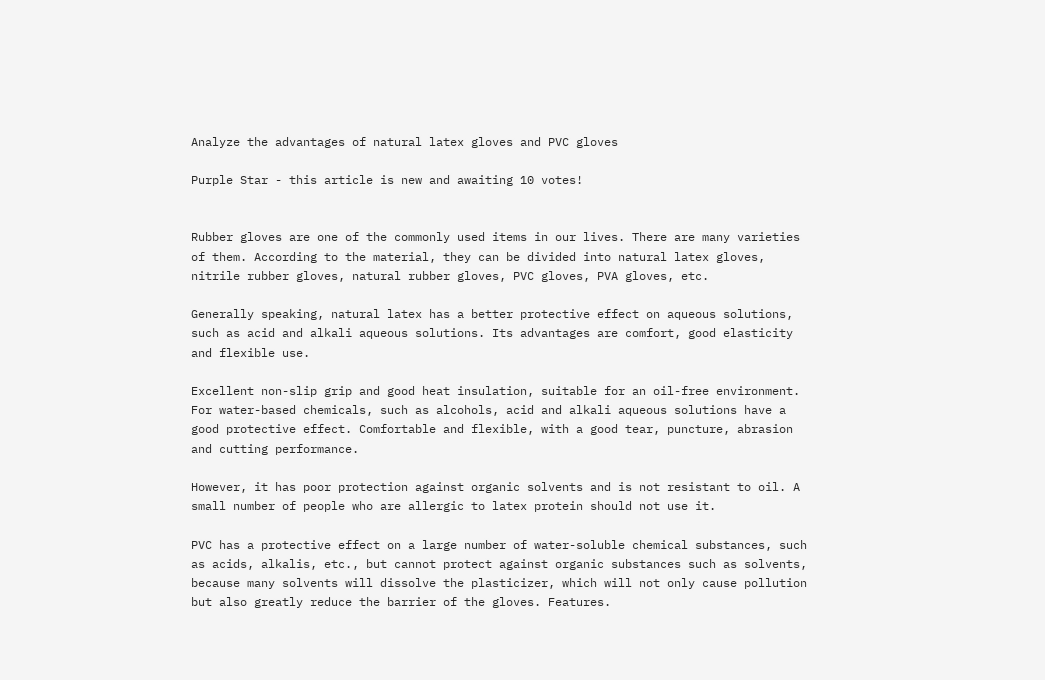Analyze the advantages of natural latex gloves and PVC gloves

Purple Star - this article is new and awaiting 10 votes!


Rubber gloves are one of the commonly used items in our lives. There are many varieties of them. According to the material, they can be divided into natural latex gloves, nitrile rubber gloves, natural rubber gloves, PVC gloves, PVA gloves, etc.

Generally speaking, natural latex has a better protective effect on aqueous solutions, such as acid and alkali aqueous solutions. Its advantages are comfort, good elasticity and flexible use.

Excellent non-slip grip and good heat insulation, suitable for an oil-free environment. For water-based chemicals, such as alcohols, acid and alkali aqueous solutions have a good protective effect. Comfortable and flexible, with a good tear, puncture, abrasion and cutting performance.

However, it has poor protection against organic solvents and is not resistant to oil. A small number of people who are allergic to latex protein should not use it.

PVC has a protective effect on a large number of water-soluble chemical substances, such as acids, alkalis, etc., but cannot protect against organic substances such as solvents, because many solvents will dissolve the plasticizer, which will not only cause pollution but also greatly reduce the barrier of the gloves. Features.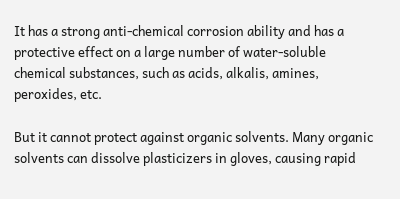It has a strong anti-chemical corrosion ability and has a protective effect on a large number of water-soluble chemical substances, such as acids, alkalis, amines, peroxides, etc.

But it cannot protect against organic solvents. Many organic solvents can dissolve plasticizers in gloves, causing rapid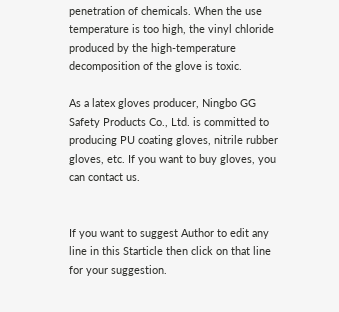penetration of chemicals. When the use temperature is too high, the vinyl chloride produced by the high-temperature decomposition of the glove is toxic.

As a latex gloves producer, Ningbo GG Safety Products Co., Ltd. is committed to producing PU coating gloves, nitrile rubber gloves, etc. If you want to buy gloves, you can contact us.


If you want to suggest Author to edit any line in this Starticle then click on that line for your suggestion.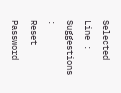Selected Line :
Suggestions :
Reset Password